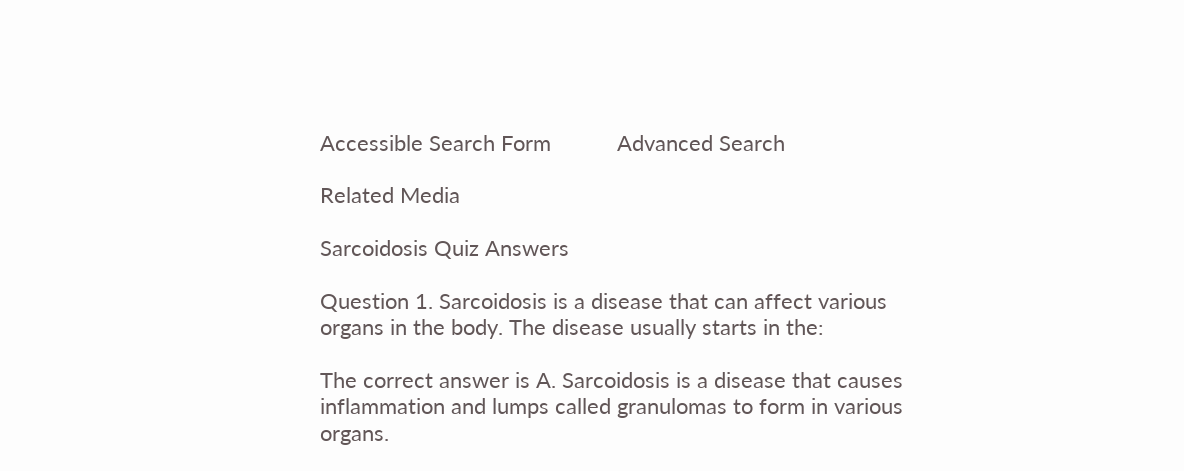Accessible Search Form           Advanced Search

Related Media

Sarcoidosis Quiz Answers

Question 1. Sarcoidosis is a disease that can affect various organs in the body. The disease usually starts in the:

The correct answer is A. Sarcoidosis is a disease that causes inflammation and lumps called granulomas to form in various organs.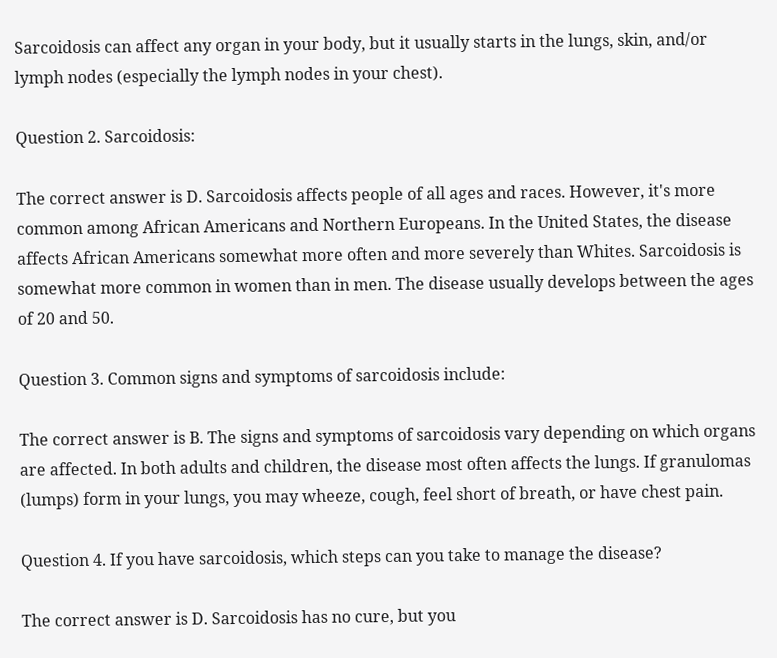Sarcoidosis can affect any organ in your body, but it usually starts in the lungs, skin, and/or lymph nodes (especially the lymph nodes in your chest).

Question 2. Sarcoidosis:

The correct answer is D. Sarcoidosis affects people of all ages and races. However, it's more common among African Americans and Northern Europeans. In the United States, the disease affects African Americans somewhat more often and more severely than Whites. Sarcoidosis is somewhat more common in women than in men. The disease usually develops between the ages of 20 and 50.

Question 3. Common signs and symptoms of sarcoidosis include:

The correct answer is B. The signs and symptoms of sarcoidosis vary depending on which organs are affected. In both adults and children, the disease most often affects the lungs. If granulomas (lumps) form in your lungs, you may wheeze, cough, feel short of breath, or have chest pain.

Question 4. If you have sarcoidosis, which steps can you take to manage the disease?

The correct answer is D. Sarcoidosis has no cure, but you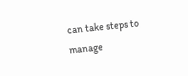can take steps to manage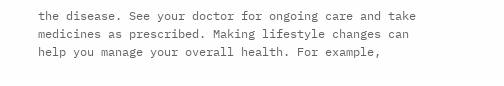the disease. See your doctor for ongoing care and take medicines as prescribed. Making lifestyle changes can help you manage your overall health. For example,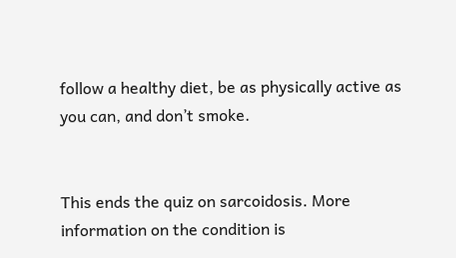follow a healthy diet, be as physically active as you can, and don’t smoke.


This ends the quiz on sarcoidosis. More information on the condition is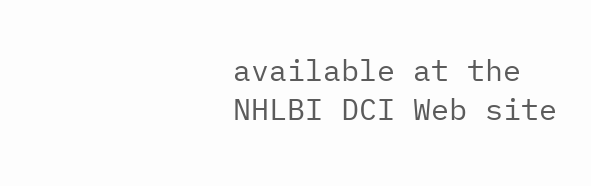available at the NHLBI DCI Web site